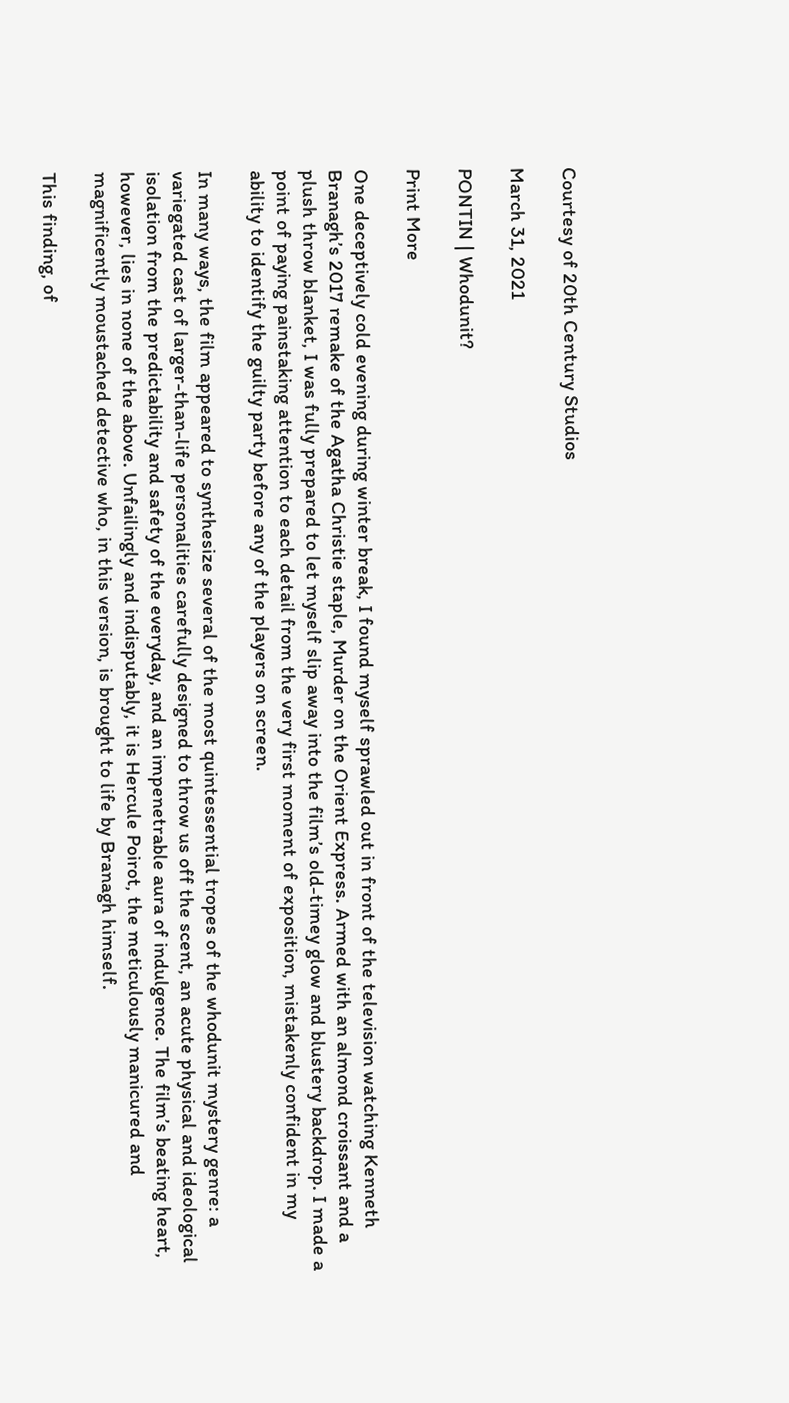Courtesy of 20th Century Studios

March 31, 2021

PONTIN | Whodunit?

Print More

One deceptively cold evening during winter break, I found myself sprawled out in front of the television watching Kenneth Branagh’s 2017 remake of the Agatha Christie staple, Murder on the Orient Express. Armed with an almond croissant and a plush throw blanket, I was fully prepared to let myself slip away into the film’s old-timey glow and blustery backdrop. I made a point of paying painstaking attention to each detail from the very first moment of exposition, mistakenly confident in my ability to identify the guilty party before any of the players on screen.

In many ways, the film appeared to synthesize several of the most quintessential tropes of the whodunit mystery genre: a variegated cast of larger-than-life personalities carefully designed to throw us off the scent, an acute physical and ideological isolation from the predictability and safety of the everyday, and an impenetrable aura of indulgence. The film’s beating heart, however, lies in none of the above. Unfailingly and indisputably, it is Hercule Poirot, the meticulously manicured and magnificently moustached detective who, in this version, is brought to life by Branagh himself.

This finding, of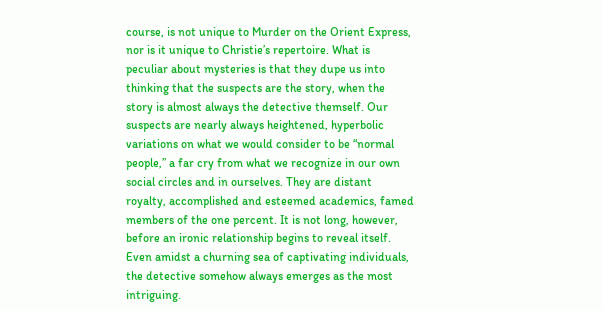course, is not unique to Murder on the Orient Express, nor is it unique to Christie’s repertoire. What is peculiar about mysteries is that they dupe us into thinking that the suspects are the story, when the story is almost always the detective themself. Our suspects are nearly always heightened, hyperbolic variations on what we would consider to be “normal people,” a far cry from what we recognize in our own social circles and in ourselves. They are distant royalty, accomplished and esteemed academics, famed members of the one percent. It is not long, however, before an ironic relationship begins to reveal itself. Even amidst a churning sea of captivating individuals, the detective somehow always emerges as the most intriguing.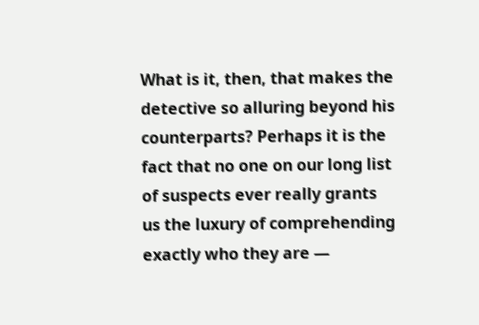What is it, then, that makes the detective so alluring beyond his counterparts? Perhaps it is the fact that no one on our long list of suspects ever really grants us the luxury of comprehending exactly who they are —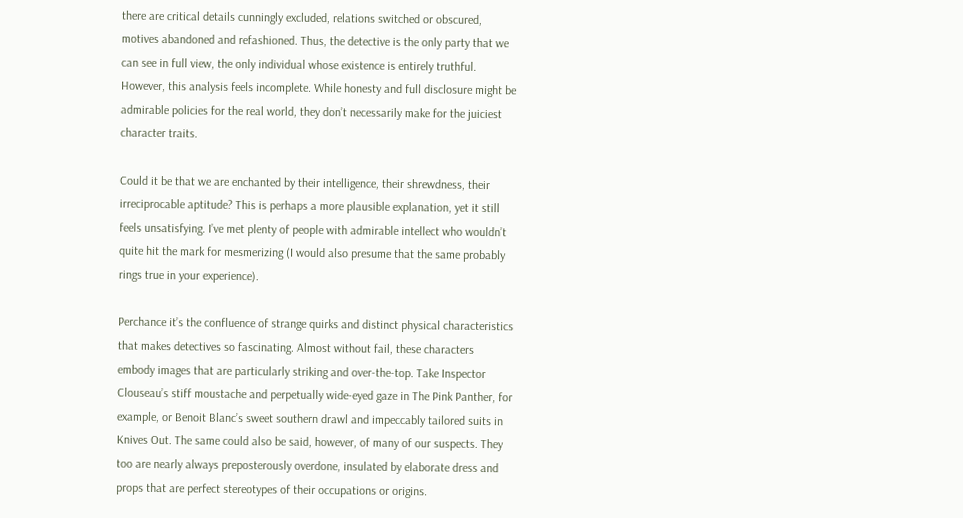there are critical details cunningly excluded, relations switched or obscured, motives abandoned and refashioned. Thus, the detective is the only party that we can see in full view, the only individual whose existence is entirely truthful. However, this analysis feels incomplete. While honesty and full disclosure might be admirable policies for the real world, they don’t necessarily make for the juiciest character traits.

Could it be that we are enchanted by their intelligence, their shrewdness, their irreciprocable aptitude? This is perhaps a more plausible explanation, yet it still feels unsatisfying. I’ve met plenty of people with admirable intellect who wouldn’t quite hit the mark for mesmerizing (I would also presume that the same probably rings true in your experience).

Perchance it’s the confluence of strange quirks and distinct physical characteristics that makes detectives so fascinating. Almost without fail, these characters embody images that are particularly striking and over-the-top. Take Inspector Clouseau’s stiff moustache and perpetually wide-eyed gaze in The Pink Panther, for example, or Benoit Blanc’s sweet southern drawl and impeccably tailored suits in Knives Out. The same could also be said, however, of many of our suspects. They too are nearly always preposterously overdone, insulated by elaborate dress and props that are perfect stereotypes of their occupations or origins.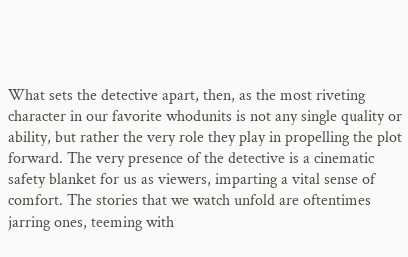What sets the detective apart, then, as the most riveting character in our favorite whodunits is not any single quality or ability, but rather the very role they play in propelling the plot forward. The very presence of the detective is a cinematic safety blanket for us as viewers, imparting a vital sense of comfort. The stories that we watch unfold are oftentimes jarring ones, teeming with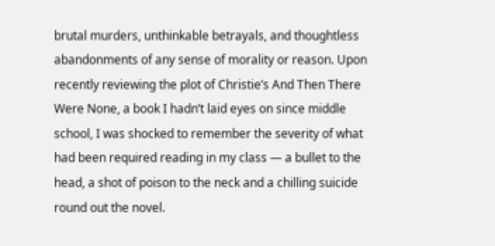brutal murders, unthinkable betrayals, and thoughtless abandonments of any sense of morality or reason. Upon recently reviewing the plot of Christie’s And Then There Were None, a book I hadn’t laid eyes on since middle school, I was shocked to remember the severity of what had been required reading in my class — a bullet to the head, a shot of poison to the neck and a chilling suicide round out the novel.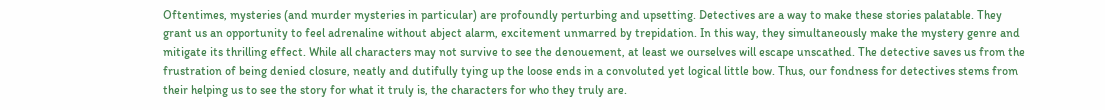Oftentimes, mysteries (and murder mysteries in particular) are profoundly perturbing and upsetting. Detectives are a way to make these stories palatable. They grant us an opportunity to feel adrenaline without abject alarm, excitement unmarred by trepidation. In this way, they simultaneously make the mystery genre and mitigate its thrilling effect. While all characters may not survive to see the denouement, at least we ourselves will escape unscathed. The detective saves us from the frustration of being denied closure, neatly and dutifully tying up the loose ends in a convoluted yet logical little bow. Thus, our fondness for detectives stems from their helping us to see the story for what it truly is, the characters for who they truly are.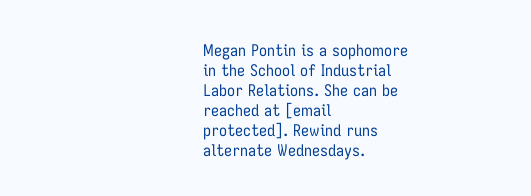Megan Pontin is a sophomore in the School of Industrial Labor Relations. She can be reached at [email protected]. Rewind runs alternate Wednesdays.